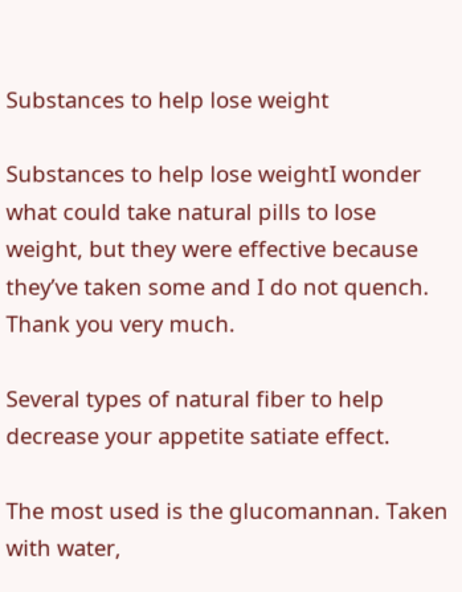Substances to help lose weight

Substances to help lose weightI wonder what could take natural pills to lose weight, but they were effective because they’ve taken some and I do not quench. Thank you very much.

Several types of natural fiber to help decrease your appetite satiate effect.

The most used is the glucomannan. Taken with water,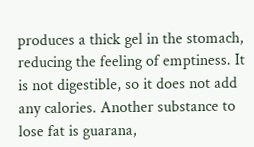produces a thick gel in the stomach, reducing the feeling of emptiness. It is not digestible, so it does not add any calories. Another substance to lose fat is guarana,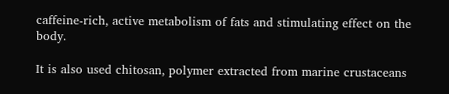caffeine-rich, active metabolism of fats and stimulating effect on the body.

It is also used chitosan, polymer extracted from marine crustaceans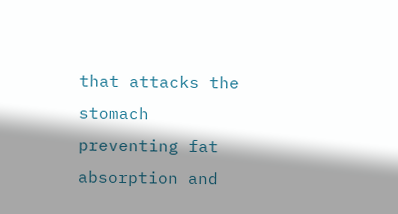that attacks the stomach preventing fat absorption and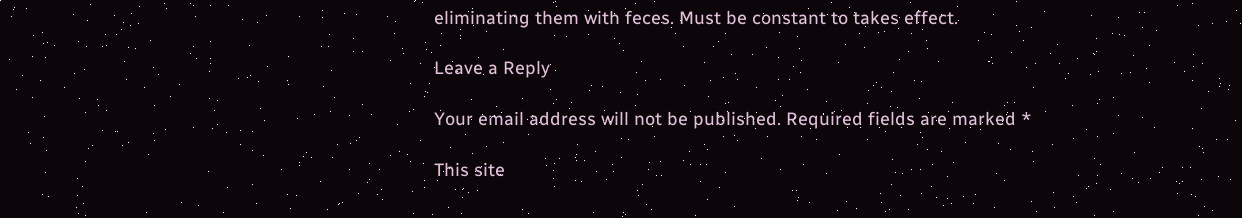eliminating them with feces. Must be constant to takes effect.

Leave a Reply

Your email address will not be published. Required fields are marked *

This site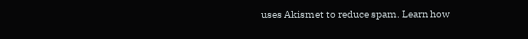uses Akismet to reduce spam. Learn how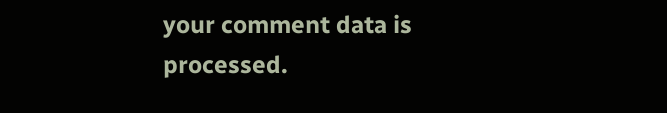your comment data is processed.